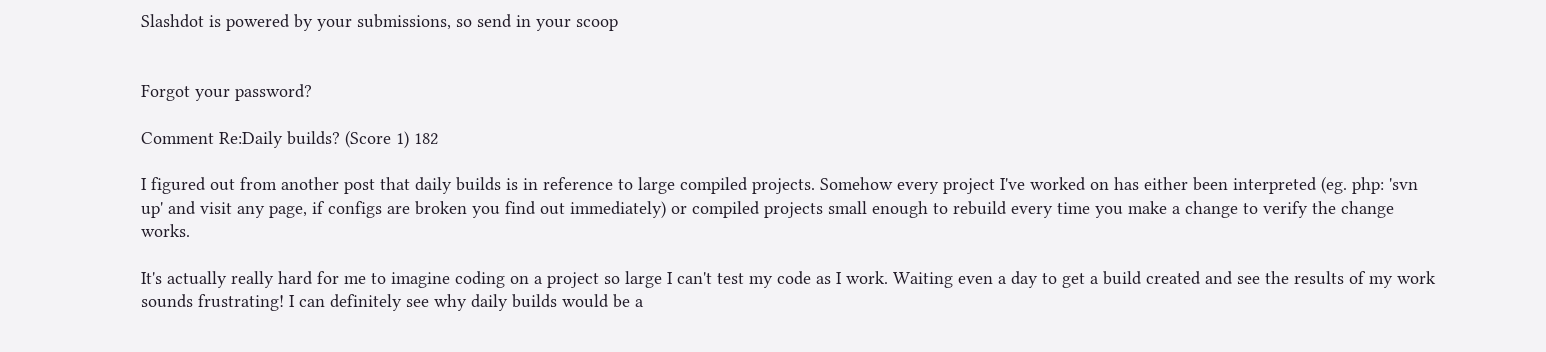Slashdot is powered by your submissions, so send in your scoop


Forgot your password?

Comment Re:Daily builds? (Score 1) 182

I figured out from another post that daily builds is in reference to large compiled projects. Somehow every project I've worked on has either been interpreted (eg. php: 'svn up' and visit any page, if configs are broken you find out immediately) or compiled projects small enough to rebuild every time you make a change to verify the change works.

It's actually really hard for me to imagine coding on a project so large I can't test my code as I work. Waiting even a day to get a build created and see the results of my work sounds frustrating! I can definitely see why daily builds would be a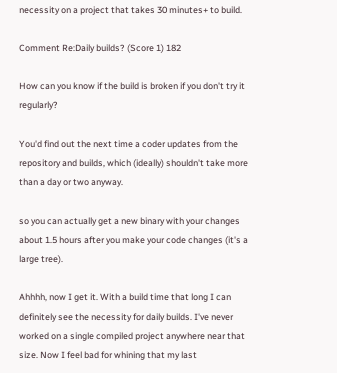necessity on a project that takes 30 minutes+ to build.

Comment Re:Daily builds? (Score 1) 182

How can you know if the build is broken if you don't try it regularly?

You'd find out the next time a coder updates from the repository and builds, which (ideally) shouldn't take more than a day or two anyway.

so you can actually get a new binary with your changes about 1.5 hours after you make your code changes (it's a large tree).

Ahhhh, now I get it. With a build time that long I can definitely see the necessity for daily builds. I've never worked on a single compiled project anywhere near that size. Now I feel bad for whining that my last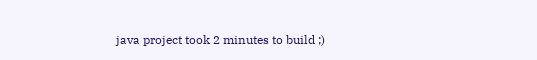java project took 2 minutes to build ;)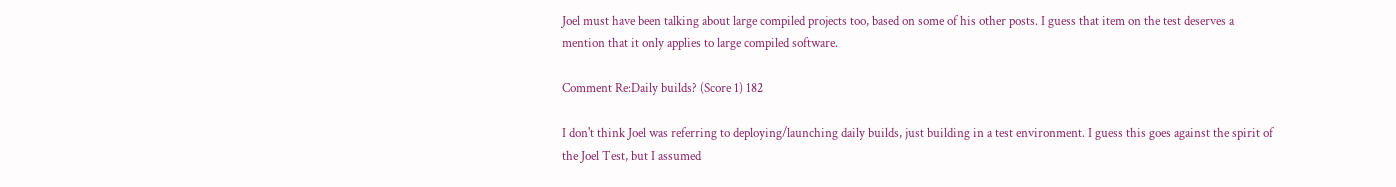Joel must have been talking about large compiled projects too, based on some of his other posts. I guess that item on the test deserves a mention that it only applies to large compiled software.

Comment Re:Daily builds? (Score 1) 182

I don't think Joel was referring to deploying/launching daily builds, just building in a test environment. I guess this goes against the spirit of the Joel Test, but I assumed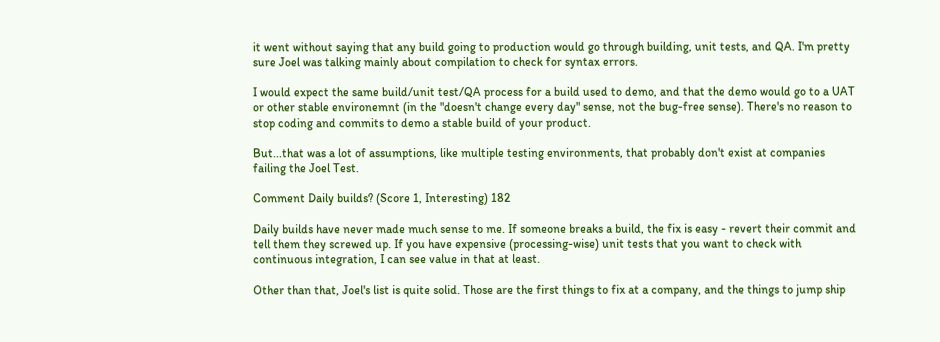it went without saying that any build going to production would go through building, unit tests, and QA. I'm pretty sure Joel was talking mainly about compilation to check for syntax errors.

I would expect the same build/unit test/QA process for a build used to demo, and that the demo would go to a UAT or other stable environemnt (in the "doesn't change every day" sense, not the bug-free sense). There's no reason to stop coding and commits to demo a stable build of your product.

But...that was a lot of assumptions, like multiple testing environments, that probably don't exist at companies failing the Joel Test.

Comment Daily builds? (Score 1, Interesting) 182

Daily builds have never made much sense to me. If someone breaks a build, the fix is easy - revert their commit and tell them they screwed up. If you have expensive (processing-wise) unit tests that you want to check with continuous integration, I can see value in that at least.

Other than that, Joel's list is quite solid. Those are the first things to fix at a company, and the things to jump ship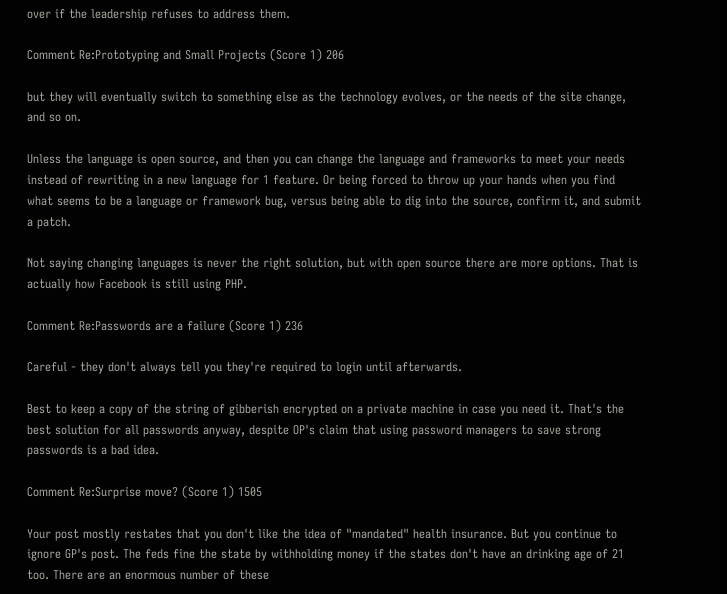over if the leadership refuses to address them.

Comment Re:Prototyping and Small Projects (Score 1) 206

but they will eventually switch to something else as the technology evolves, or the needs of the site change, and so on.

Unless the language is open source, and then you can change the language and frameworks to meet your needs instead of rewriting in a new language for 1 feature. Or being forced to throw up your hands when you find what seems to be a language or framework bug, versus being able to dig into the source, confirm it, and submit a patch.

Not saying changing languages is never the right solution, but with open source there are more options. That is actually how Facebook is still using PHP.

Comment Re:Passwords are a failure (Score 1) 236

Careful - they don't always tell you they're required to login until afterwards.

Best to keep a copy of the string of gibberish encrypted on a private machine in case you need it. That's the best solution for all passwords anyway, despite OP's claim that using password managers to save strong passwords is a bad idea.

Comment Re:Surprise move? (Score 1) 1505

Your post mostly restates that you don't like the idea of "mandated" health insurance. But you continue to ignore GP's post. The feds fine the state by withholding money if the states don't have an drinking age of 21 too. There are an enormous number of these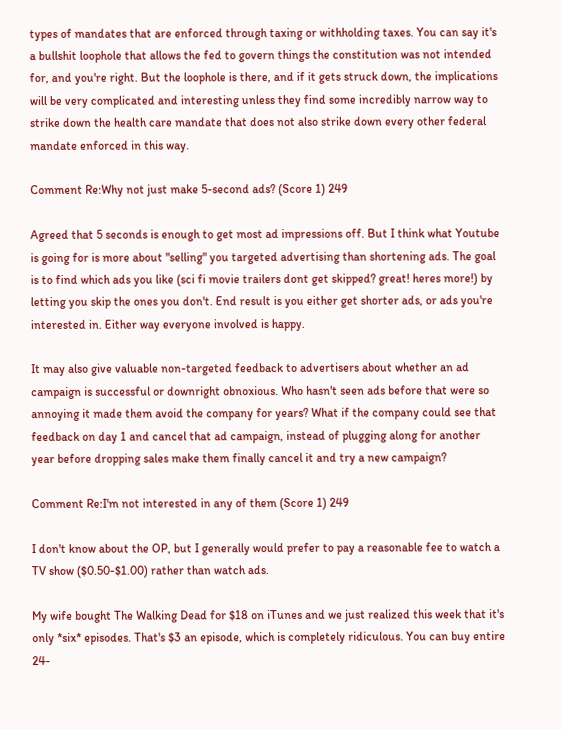types of mandates that are enforced through taxing or withholding taxes. You can say it's a bullshit loophole that allows the fed to govern things the constitution was not intended for, and you're right. But the loophole is there, and if it gets struck down, the implications will be very complicated and interesting unless they find some incredibly narrow way to strike down the health care mandate that does not also strike down every other federal mandate enforced in this way.

Comment Re:Why not just make 5-second ads? (Score 1) 249

Agreed that 5 seconds is enough to get most ad impressions off. But I think what Youtube is going for is more about "selling" you targeted advertising than shortening ads. The goal is to find which ads you like (sci fi movie trailers dont get skipped? great! heres more!) by letting you skip the ones you don't. End result is you either get shorter ads, or ads you're interested in. Either way everyone involved is happy.

It may also give valuable non-targeted feedback to advertisers about whether an ad campaign is successful or downright obnoxious. Who hasn't seen ads before that were so annoying it made them avoid the company for years? What if the company could see that feedback on day 1 and cancel that ad campaign, instead of plugging along for another year before dropping sales make them finally cancel it and try a new campaign?

Comment Re:I'm not interested in any of them (Score 1) 249

I don't know about the OP, but I generally would prefer to pay a reasonable fee to watch a TV show ($0.50-$1.00) rather than watch ads.

My wife bought The Walking Dead for $18 on iTunes and we just realized this week that it's only *six* episodes. That's $3 an episode, which is completely ridiculous. You can buy entire 24-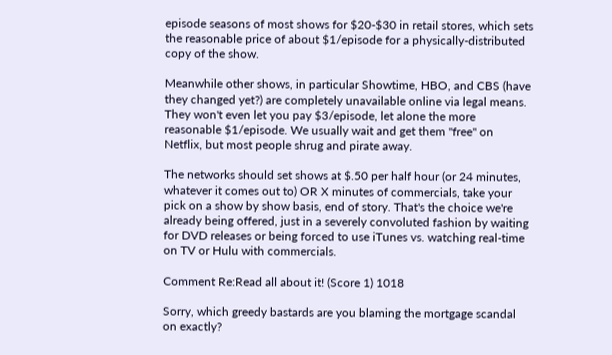episode seasons of most shows for $20-$30 in retail stores, which sets the reasonable price of about $1/episode for a physically-distributed copy of the show.

Meanwhile other shows, in particular Showtime, HBO, and CBS (have they changed yet?) are completely unavailable online via legal means. They won't even let you pay $3/episode, let alone the more reasonable $1/episode. We usually wait and get them "free" on Netflix, but most people shrug and pirate away.

The networks should set shows at $.50 per half hour (or 24 minutes, whatever it comes out to) OR X minutes of commercials, take your pick on a show by show basis, end of story. That's the choice we're already being offered, just in a severely convoluted fashion by waiting for DVD releases or being forced to use iTunes vs. watching real-time on TV or Hulu with commercials.

Comment Re:Read all about it! (Score 1) 1018

Sorry, which greedy bastards are you blaming the mortgage scandal on exactly?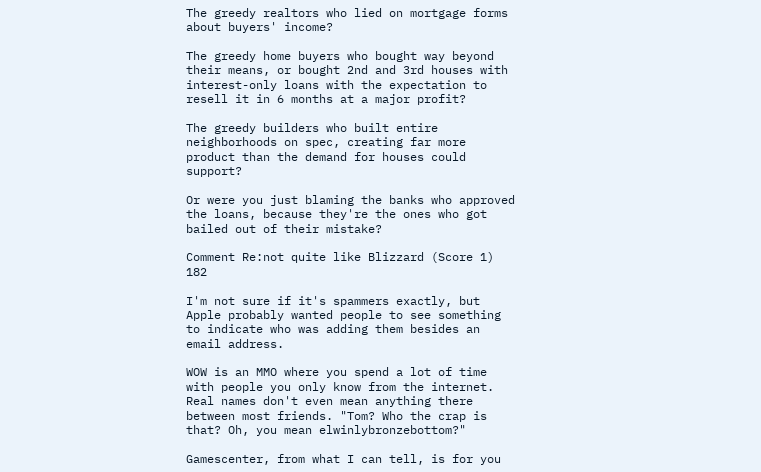The greedy realtors who lied on mortgage forms about buyers' income?

The greedy home buyers who bought way beyond their means, or bought 2nd and 3rd houses with interest-only loans with the expectation to resell it in 6 months at a major profit?

The greedy builders who built entire neighborhoods on spec, creating far more product than the demand for houses could support?

Or were you just blaming the banks who approved the loans, because they're the ones who got bailed out of their mistake?

Comment Re:not quite like Blizzard (Score 1) 182

I'm not sure if it's spammers exactly, but Apple probably wanted people to see something to indicate who was adding them besides an email address.

WOW is an MMO where you spend a lot of time with people you only know from the internet. Real names don't even mean anything there between most friends. "Tom? Who the crap is that? Oh, you mean elwinlybronzebottom?"

Gamescenter, from what I can tell, is for you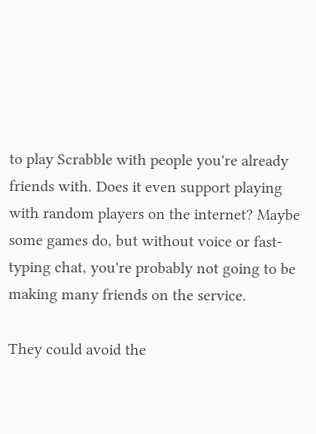to play Scrabble with people you're already friends with. Does it even support playing with random players on the internet? Maybe some games do, but without voice or fast-typing chat, you're probably not going to be making many friends on the service.

They could avoid the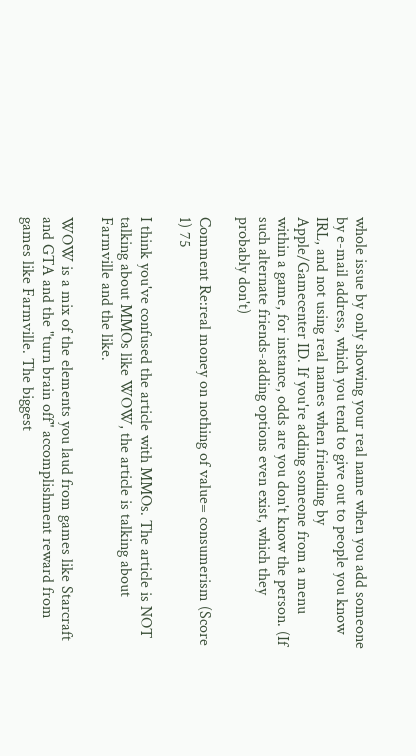whole issue by only showing your real name when you add someone by e-mail address, which you tend to give out to people you know IRL, and not using real names when friending by Apple/Gamecenter ID. If you're adding someone from a menu within a game, for instance, odds are you don't know the person. (If such alternate friends-adding options even exist, which they probably don't)

Comment Re:real money on nothing of value= consumerism (Score 1) 75

I think you've confused the article with MMOs. The article is NOT talking about MMOs like WOW, the article is talking about Farmville and the like.

WOW is a mix of the elements you laud from games like Starcraft and GTA and the "turn brain off" accomplishment reward from games like Farmville. The biggest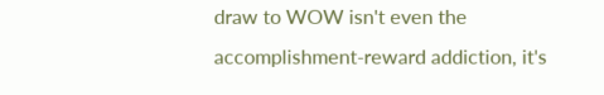draw to WOW isn't even the accomplishment-reward addiction, it's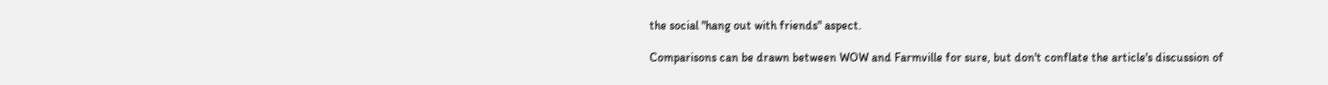the social "hang out with friends" aspect.

Comparisons can be drawn between WOW and Farmville for sure, but don't conflate the article's discussion of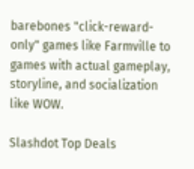barebones "click-reward-only" games like Farmville to games with actual gameplay, storyline, and socialization like WOW.

Slashdot Top Deals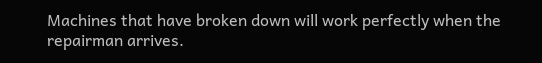Machines that have broken down will work perfectly when the repairman arrives.